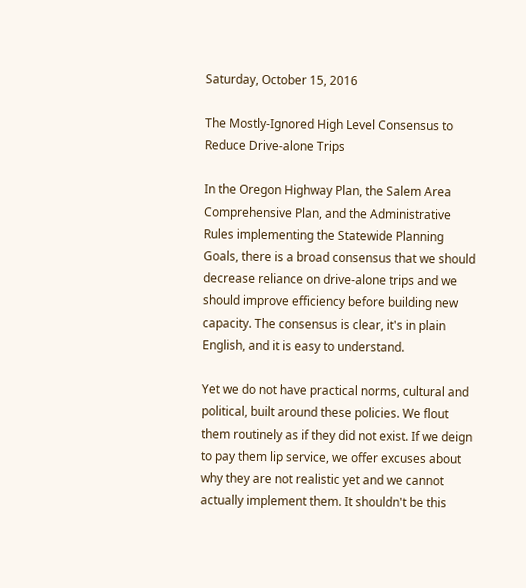Saturday, October 15, 2016

The Mostly-Ignored High Level Consensus to Reduce Drive-alone Trips

In the Oregon Highway Plan, the Salem Area Comprehensive Plan, and the Administrative Rules implementing the Statewide Planning Goals, there is a broad consensus that we should decrease reliance on drive-alone trips and we should improve efficiency before building new capacity. The consensus is clear, it's in plain English, and it is easy to understand.

Yet we do not have practical norms, cultural and political, built around these policies. We flout them routinely as if they did not exist. If we deign to pay them lip service, we offer excuses about why they are not realistic yet and we cannot actually implement them. It shouldn't be this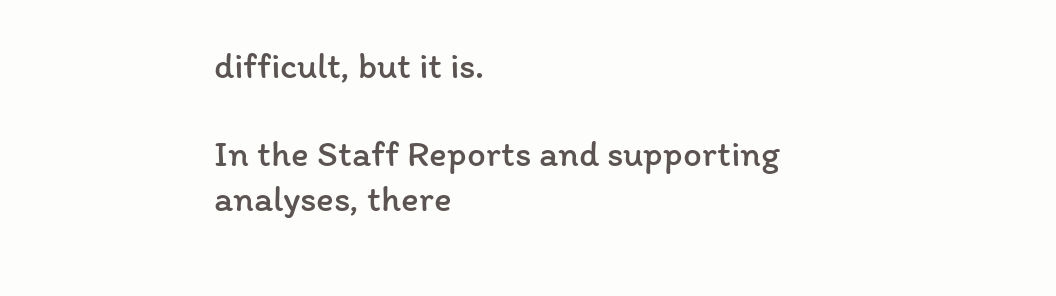difficult, but it is.

In the Staff Reports and supporting analyses, there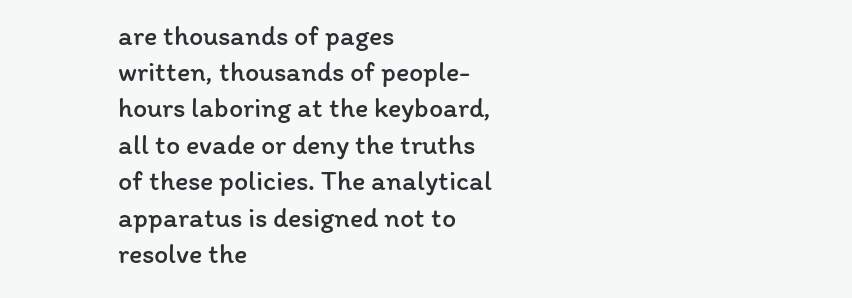are thousands of pages written, thousands of people-hours laboring at the keyboard, all to evade or deny the truths of these policies. The analytical apparatus is designed not to resolve the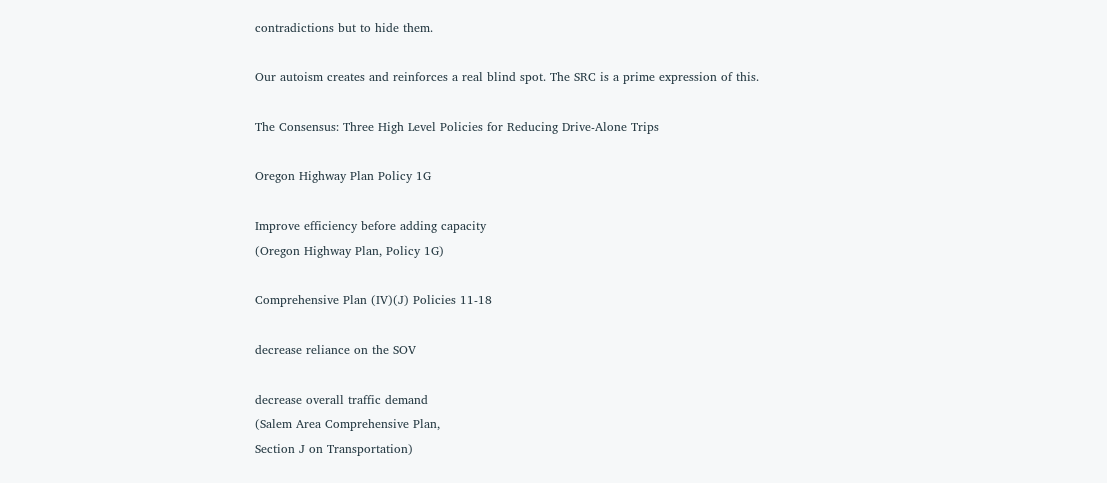contradictions but to hide them.

Our autoism creates and reinforces a real blind spot. The SRC is a prime expression of this.

The Consensus: Three High Level Policies for Reducing Drive-Alone Trips

Oregon Highway Plan Policy 1G

Improve efficiency before adding capacity
(Oregon Highway Plan, Policy 1G)

Comprehensive Plan (IV)(J) Policies 11-18

decrease reliance on the SOV

decrease overall traffic demand
(Salem Area Comprehensive Plan,
Section J on Transportation)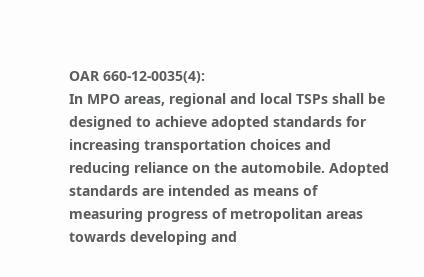OAR 660-12-0035(4):
In MPO areas, regional and local TSPs shall be designed to achieve adopted standards for increasing transportation choices and reducing reliance on the automobile. Adopted standards are intended as means of measuring progress of metropolitan areas towards developing and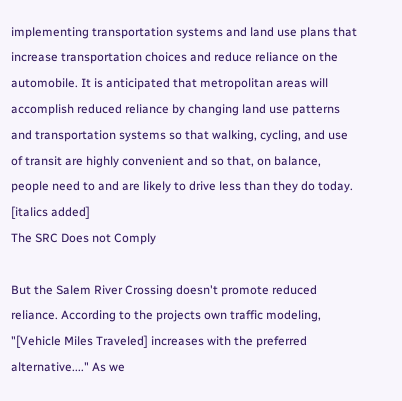implementing transportation systems and land use plans that increase transportation choices and reduce reliance on the automobile. It is anticipated that metropolitan areas will accomplish reduced reliance by changing land use patterns and transportation systems so that walking, cycling, and use of transit are highly convenient and so that, on balance, people need to and are likely to drive less than they do today. [italics added]
The SRC Does not Comply

But the Salem River Crossing doesn't promote reduced reliance. According to the projects own traffic modeling, "[Vehicle Miles Traveled] increases with the preferred alternative...." As we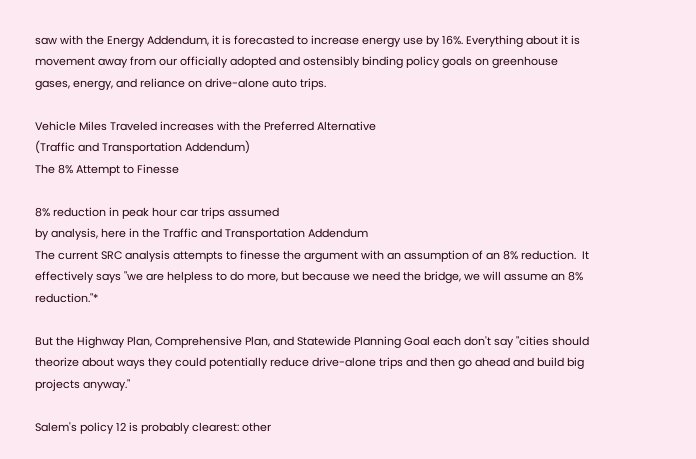saw with the Energy Addendum, it is forecasted to increase energy use by 16%. Everything about it is movement away from our officially adopted and ostensibly binding policy goals on greenhouse gases, energy, and reliance on drive-alone auto trips.

Vehicle Miles Traveled increases with the Preferred Alternative
(Traffic and Transportation Addendum)
The 8% Attempt to Finesse

8% reduction in peak hour car trips assumed
by analysis, here in the Traffic and Transportation Addendum
The current SRC analysis attempts to finesse the argument with an assumption of an 8% reduction.  It effectively says "we are helpless to do more, but because we need the bridge, we will assume an 8% reduction."*

But the Highway Plan, Comprehensive Plan, and Statewide Planning Goal each don't say "cities should theorize about ways they could potentially reduce drive-alone trips and then go ahead and build big projects anyway."

Salem's policy 12 is probably clearest: other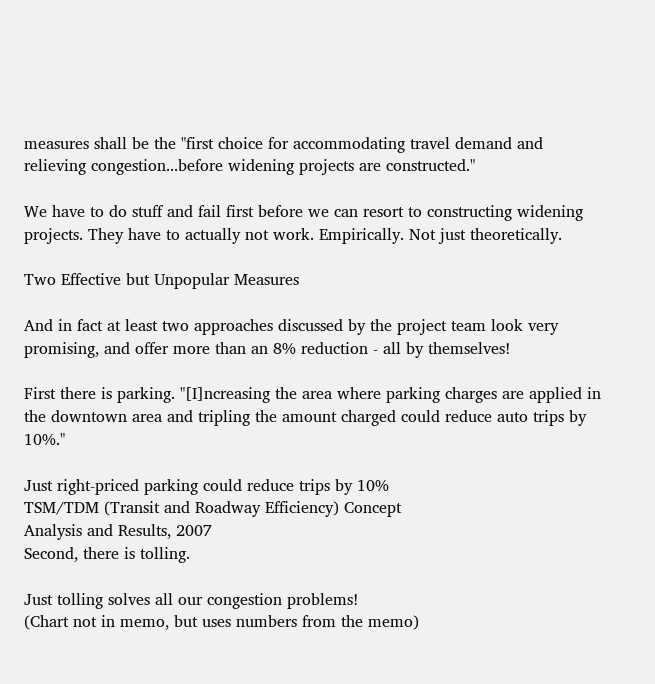measures shall be the "first choice for accommodating travel demand and relieving congestion...before widening projects are constructed."

We have to do stuff and fail first before we can resort to constructing widening projects. They have to actually not work. Empirically. Not just theoretically.

Two Effective but Unpopular Measures

And in fact at least two approaches discussed by the project team look very promising, and offer more than an 8% reduction - all by themselves!

First there is parking. "[I]ncreasing the area where parking charges are applied in the downtown area and tripling the amount charged could reduce auto trips by 10%."

Just right-priced parking could reduce trips by 10%
TSM/TDM (Transit and Roadway Efficiency) Concept
Analysis and Results, 2007
Second, there is tolling.

Just tolling solves all our congestion problems!
(Chart not in memo, but uses numbers from the memo)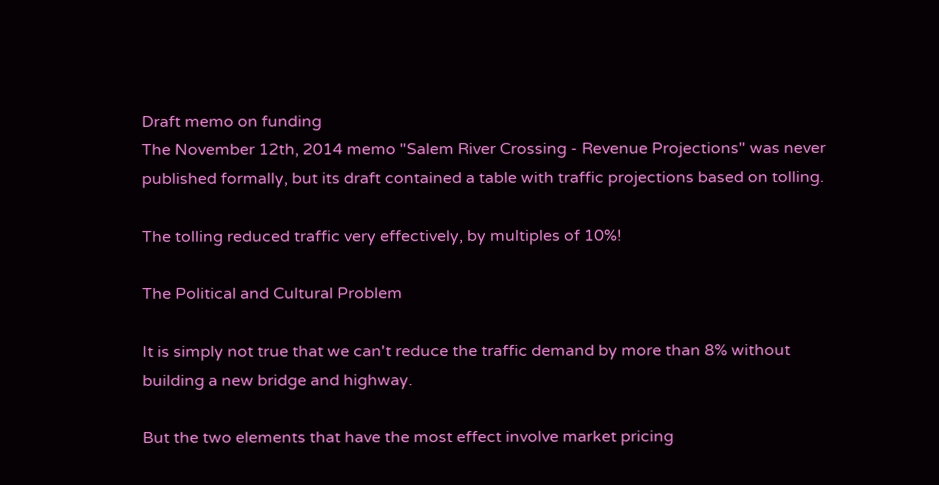Draft memo on funding
The November 12th, 2014 memo "Salem River Crossing - Revenue Projections" was never published formally, but its draft contained a table with traffic projections based on tolling.

The tolling reduced traffic very effectively, by multiples of 10%!

The Political and Cultural Problem

It is simply not true that we can't reduce the traffic demand by more than 8% without building a new bridge and highway.

But the two elements that have the most effect involve market pricing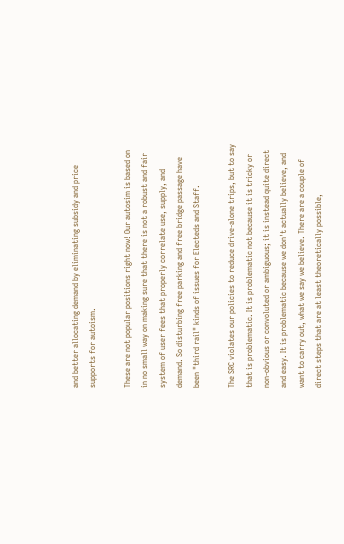and better allocating demand by eliminating subsidy and price supports for autoism.

These are not popular positions right now! Our autosim is based on in no small way on making sure that there is not a robust and fair system of user fees that properly correlate use, supply, and demand. So disturbing free parking and free bridge passage have been "third rail" kinds of issues for Electeds and Staff.

The SRC violates our policies to reduce drive-alone trips, but to say that is problematic. It is problematic not because it is tricky or non-obvious or convoluted or ambiguous; it is instead quite direct and easy. It is problematic because we don't actually believe, and want to carry out, what we say we believe. There are a couple of direct steps that are at least theoretically possible,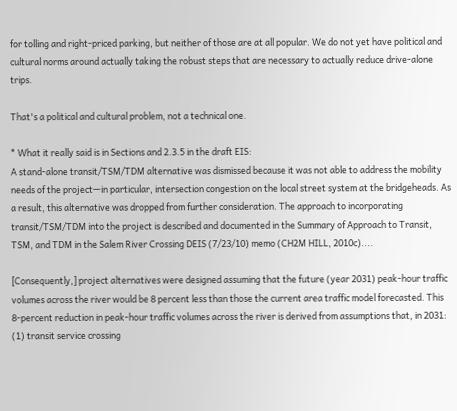for tolling and right-priced parking, but neither of those are at all popular. We do not yet have political and cultural norms around actually taking the robust steps that are necessary to actually reduce drive-alone trips.

That's a political and cultural problem, not a technical one.

* What it really said is in Sections and 2.3.5 in the draft EIS:
A stand‐alone transit/TSM/TDM alternative was dismissed because it was not able to address the mobility needs of the project—in particular, intersection congestion on the local street system at the bridgeheads. As a result, this alternative was dropped from further consideration. The approach to incorporating transit/TSM/TDM into the project is described and documented in the Summary of Approach to Transit, TSM, and TDM in the Salem River Crossing DEIS (7/23/10) memo (CH2M HILL, 2010c)....

[Consequently,] project alternatives were designed assuming that the future (year 2031) peak‐hour traffic volumes across the river would be 8 percent less than those the current area traffic model forecasted. This 8‐percent reduction in peak‐hour traffic volumes across the river is derived from assumptions that, in 2031: (1) transit service crossing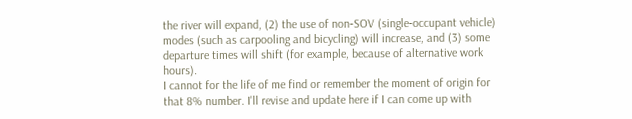the river will expand, (2) the use of non‐SOV (single‐occupant vehicle) modes (such as carpooling and bicycling) will increase, and (3) some departure times will shift (for example, because of alternative work hours).
I cannot for the life of me find or remember the moment of origin for that 8% number. I'll revise and update here if I can come up with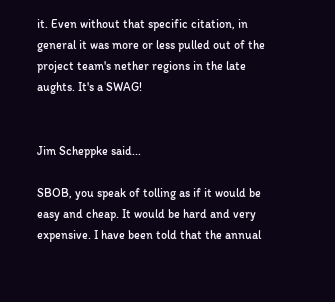it. Even without that specific citation, in general it was more or less pulled out of the project team's nether regions in the late aughts. It's a SWAG!


Jim Scheppke said...

SBOB, you speak of tolling as if it would be easy and cheap. It would be hard and very expensive. I have been told that the annual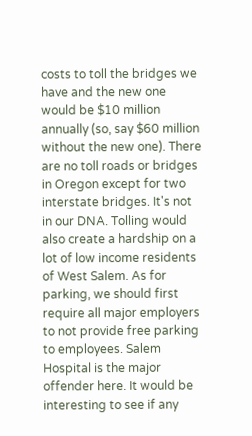costs to toll the bridges we have and the new one would be $10 million annually (so, say $60 million without the new one). There are no toll roads or bridges in Oregon except for two interstate bridges. It's not in our DNA. Tolling would also create a hardship on a lot of low income residents of West Salem. As for parking, we should first require all major employers to not provide free parking to employees. Salem Hospital is the major offender here. It would be interesting to see if any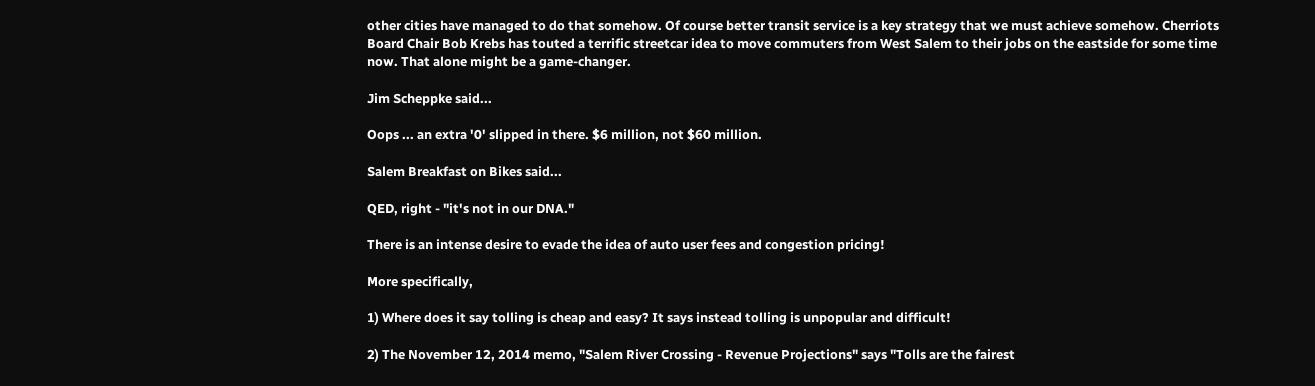other cities have managed to do that somehow. Of course better transit service is a key strategy that we must achieve somehow. Cherriots Board Chair Bob Krebs has touted a terrific streetcar idea to move commuters from West Salem to their jobs on the eastside for some time now. That alone might be a game-changer.

Jim Scheppke said...

Oops ... an extra '0' slipped in there. $6 million, not $60 million.

Salem Breakfast on Bikes said...

QED, right - "it's not in our DNA."

There is an intense desire to evade the idea of auto user fees and congestion pricing!

More specifically,

1) Where does it say tolling is cheap and easy? It says instead tolling is unpopular and difficult!

2) The November 12, 2014 memo, "Salem River Crossing - Revenue Projections" says "Tolls are the fairest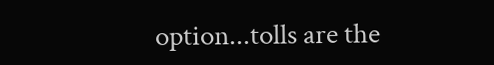option...tolls are the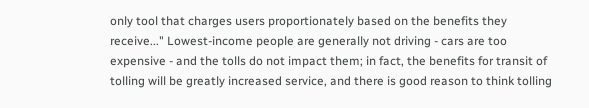only tool that charges users proportionately based on the benefits they receive..." Lowest-income people are generally not driving - cars are too expensive - and the tolls do not impact them; in fact, the benefits for transit of tolling will be greatly increased service, and there is good reason to think tolling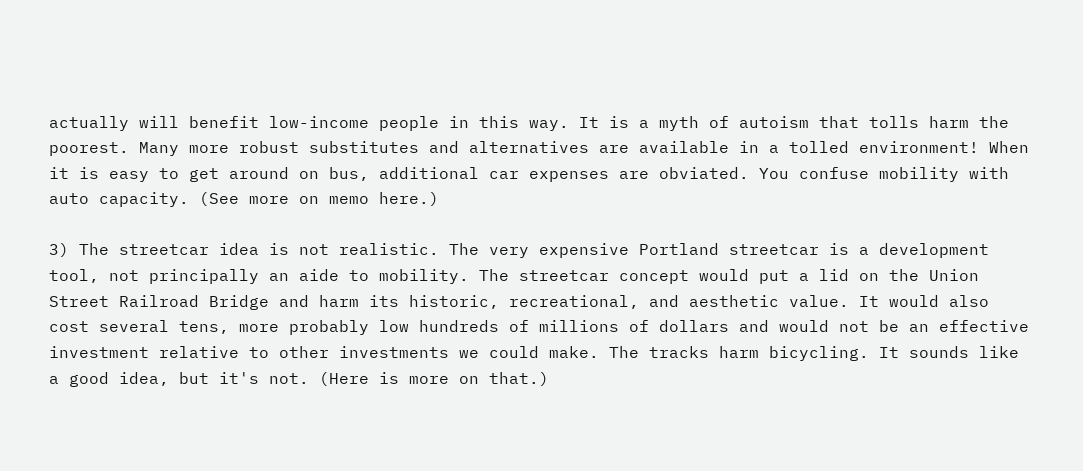actually will benefit low-income people in this way. It is a myth of autoism that tolls harm the poorest. Many more robust substitutes and alternatives are available in a tolled environment! When it is easy to get around on bus, additional car expenses are obviated. You confuse mobility with auto capacity. (See more on memo here.)

3) The streetcar idea is not realistic. The very expensive Portland streetcar is a development tool, not principally an aide to mobility. The streetcar concept would put a lid on the Union Street Railroad Bridge and harm its historic, recreational, and aesthetic value. It would also cost several tens, more probably low hundreds of millions of dollars and would not be an effective investment relative to other investments we could make. The tracks harm bicycling. It sounds like a good idea, but it's not. (Here is more on that.)